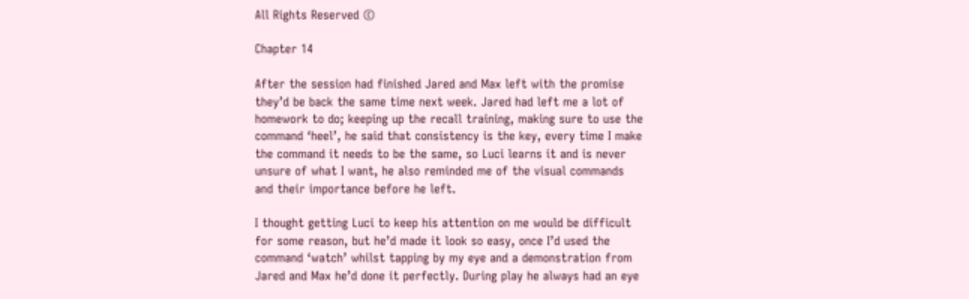All Rights Reserved ©

Chapter 14

After the session had finished Jared and Max left with the promise they’d be back the same time next week. Jared had left me a lot of homework to do; keeping up the recall training, making sure to use the command ‘heel’, he said that consistency is the key, every time I make the command it needs to be the same, so Luci learns it and is never unsure of what I want, he also reminded me of the visual commands and their importance before he left.

I thought getting Luci to keep his attention on me would be difficult for some reason, but he’d made it look so easy, once I’d used the command ‘watch’ whilst tapping by my eye and a demonstration from Jared and Max he’d done it perfectly. During play he always had an eye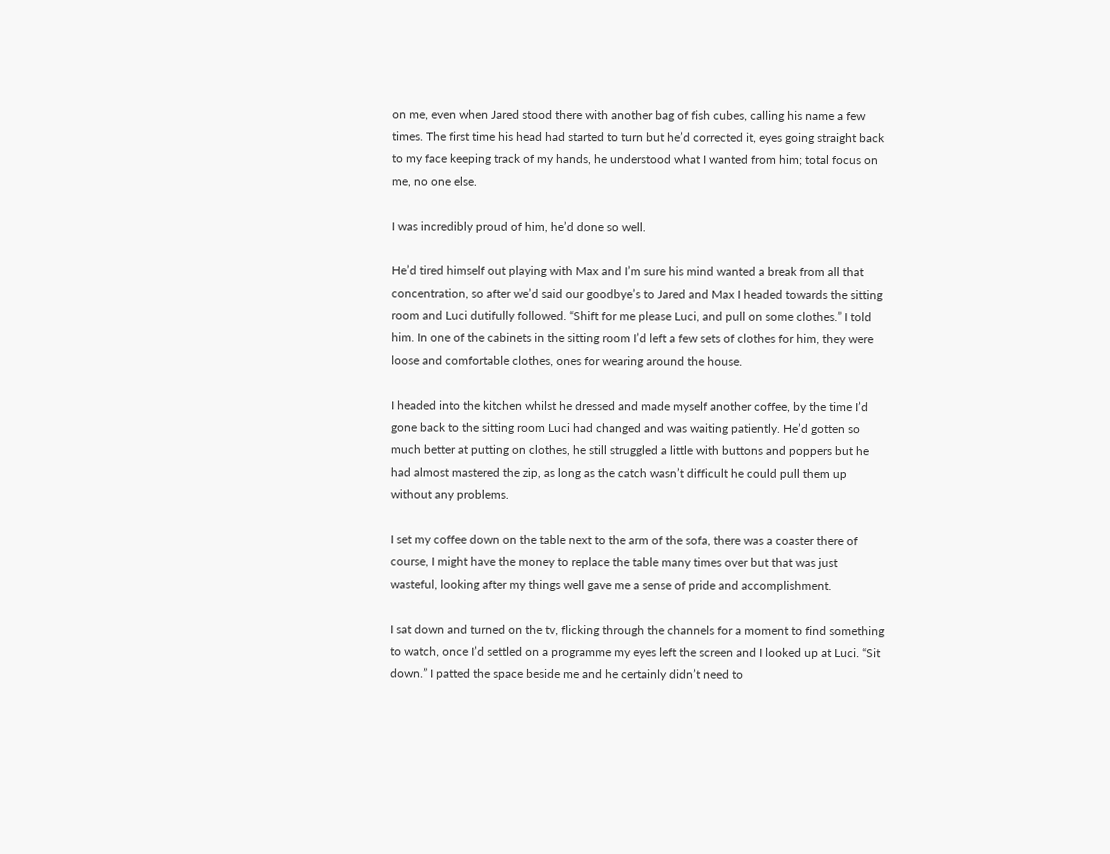on me, even when Jared stood there with another bag of fish cubes, calling his name a few times. The first time his head had started to turn but he’d corrected it, eyes going straight back to my face keeping track of my hands, he understood what I wanted from him; total focus on me, no one else.

I was incredibly proud of him, he’d done so well.

He’d tired himself out playing with Max and I’m sure his mind wanted a break from all that concentration, so after we’d said our goodbye’s to Jared and Max I headed towards the sitting room and Luci dutifully followed. “Shift for me please Luci, and pull on some clothes.” I told him. In one of the cabinets in the sitting room I’d left a few sets of clothes for him, they were loose and comfortable clothes, ones for wearing around the house.

I headed into the kitchen whilst he dressed and made myself another coffee, by the time I’d gone back to the sitting room Luci had changed and was waiting patiently. He’d gotten so much better at putting on clothes, he still struggled a little with buttons and poppers but he had almost mastered the zip, as long as the catch wasn’t difficult he could pull them up without any problems.

I set my coffee down on the table next to the arm of the sofa, there was a coaster there of course, I might have the money to replace the table many times over but that was just wasteful, looking after my things well gave me a sense of pride and accomplishment.

I sat down and turned on the tv, flicking through the channels for a moment to find something to watch, once I’d settled on a programme my eyes left the screen and I looked up at Luci. “Sit down.” I patted the space beside me and he certainly didn’t need to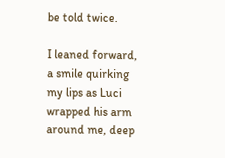be told twice.

I leaned forward, a smile quirking my lips as Luci wrapped his arm around me, deep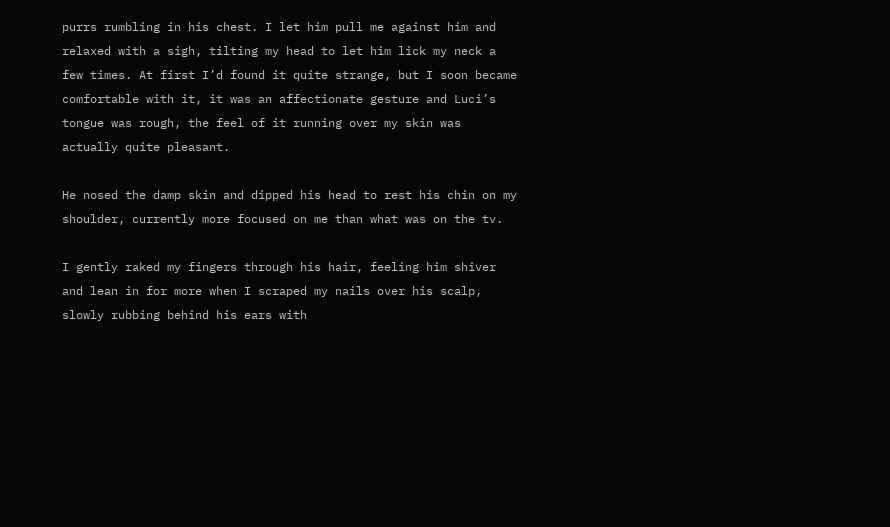purrs rumbling in his chest. I let him pull me against him and relaxed with a sigh, tilting my head to let him lick my neck a few times. At first I’d found it quite strange, but I soon became comfortable with it, it was an affectionate gesture and Luci’s tongue was rough, the feel of it running over my skin was actually quite pleasant.

He nosed the damp skin and dipped his head to rest his chin on my shoulder, currently more focused on me than what was on the tv.

I gently raked my fingers through his hair, feeling him shiver and lean in for more when I scraped my nails over his scalp, slowly rubbing behind his ears with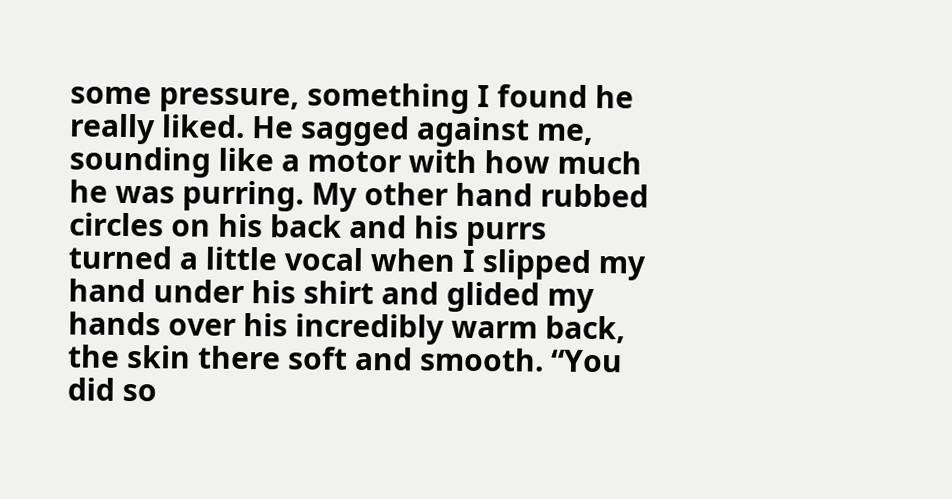some pressure, something I found he really liked. He sagged against me, sounding like a motor with how much he was purring. My other hand rubbed circles on his back and his purrs turned a little vocal when I slipped my hand under his shirt and glided my hands over his incredibly warm back, the skin there soft and smooth. “You did so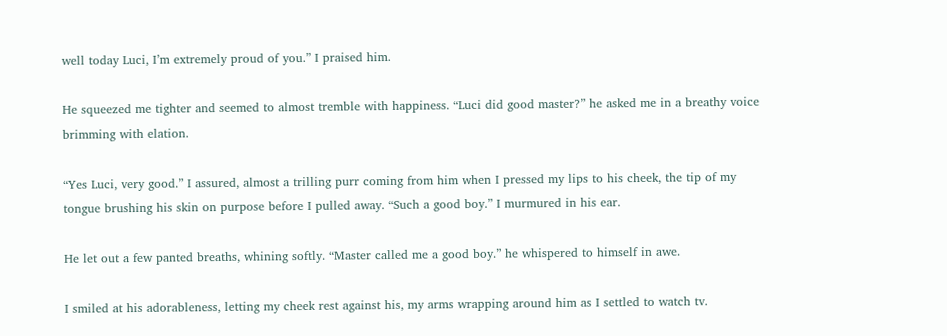well today Luci, I’m extremely proud of you.” I praised him.

He squeezed me tighter and seemed to almost tremble with happiness. “Luci did good master?” he asked me in a breathy voice brimming with elation.

“Yes Luci, very good.” I assured, almost a trilling purr coming from him when I pressed my lips to his cheek, the tip of my tongue brushing his skin on purpose before I pulled away. “Such a good boy.” I murmured in his ear.

He let out a few panted breaths, whining softly. “Master called me a good boy.” he whispered to himself in awe.

I smiled at his adorableness, letting my cheek rest against his, my arms wrapping around him as I settled to watch tv.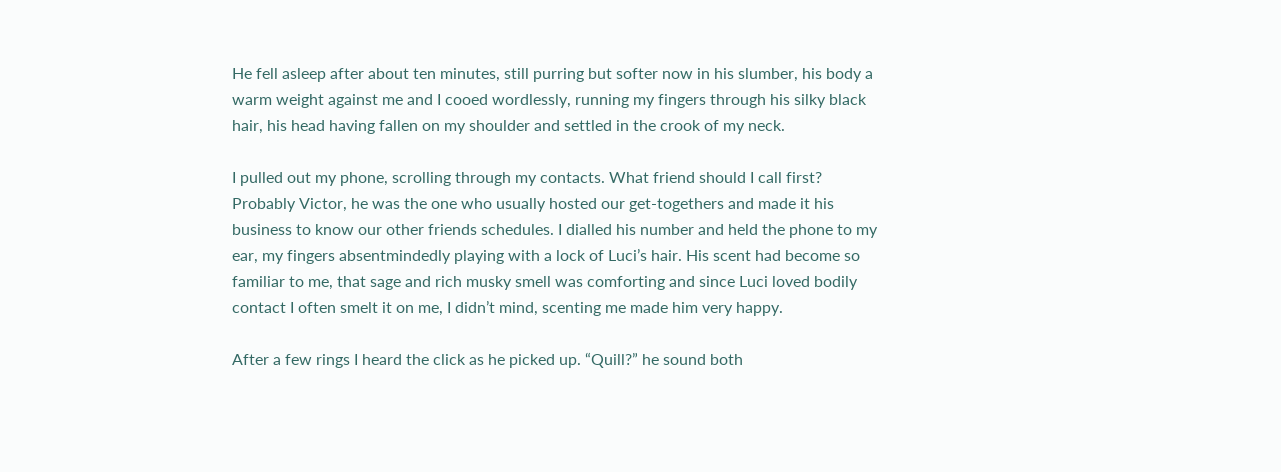He fell asleep after about ten minutes, still purring but softer now in his slumber, his body a warm weight against me and I cooed wordlessly, running my fingers through his silky black hair, his head having fallen on my shoulder and settled in the crook of my neck.

I pulled out my phone, scrolling through my contacts. What friend should I call first? Probably Victor, he was the one who usually hosted our get-togethers and made it his business to know our other friends schedules. I dialled his number and held the phone to my ear, my fingers absentmindedly playing with a lock of Luci’s hair. His scent had become so familiar to me, that sage and rich musky smell was comforting and since Luci loved bodily contact I often smelt it on me, I didn’t mind, scenting me made him very happy.

After a few rings I heard the click as he picked up. “Quill?” he sound both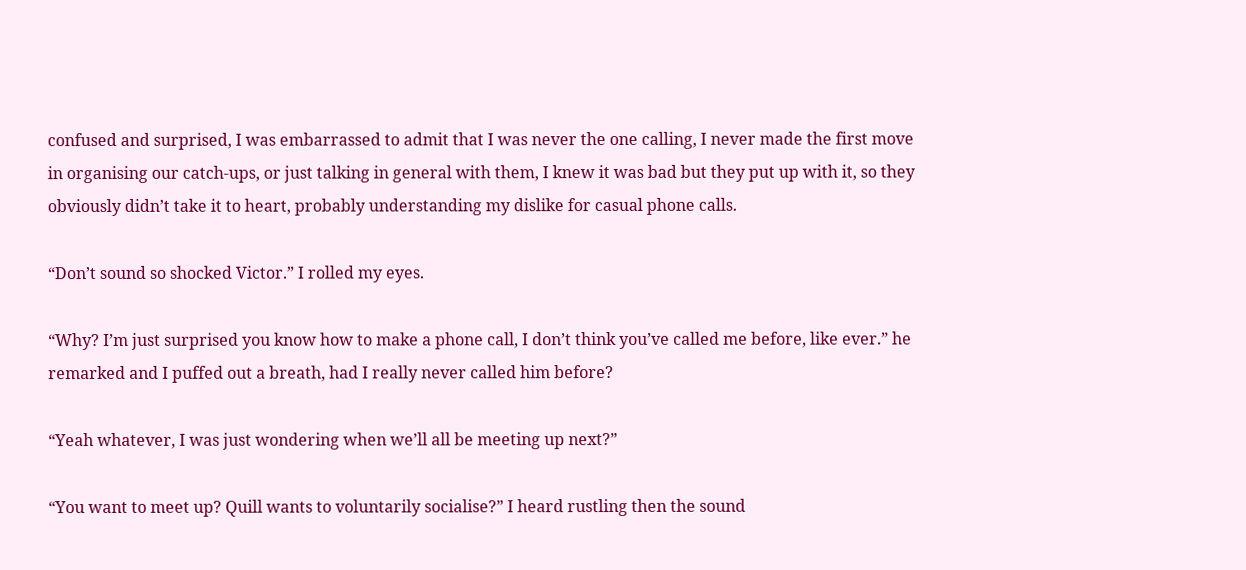confused and surprised, I was embarrassed to admit that I was never the one calling, I never made the first move in organising our catch-ups, or just talking in general with them, I knew it was bad but they put up with it, so they obviously didn’t take it to heart, probably understanding my dislike for casual phone calls.

“Don’t sound so shocked Victor.” I rolled my eyes.

“Why? I’m just surprised you know how to make a phone call, I don’t think you’ve called me before, like ever.” he remarked and I puffed out a breath, had I really never called him before?

“Yeah whatever, I was just wondering when we’ll all be meeting up next?”

“You want to meet up? Quill wants to voluntarily socialise?” I heard rustling then the sound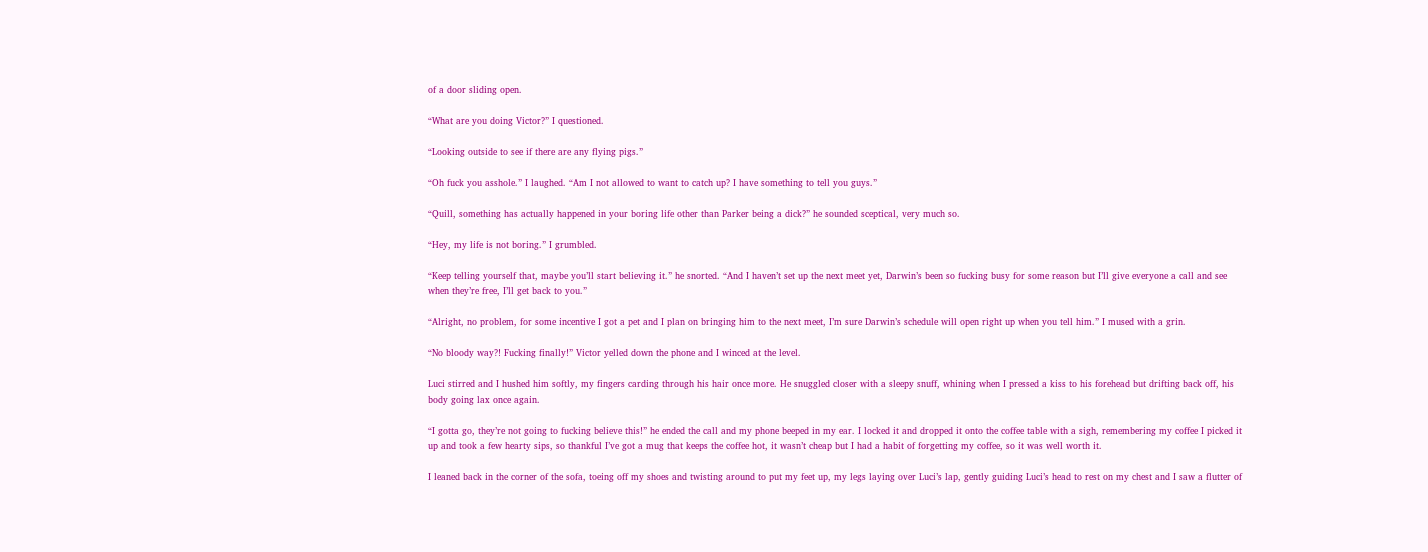of a door sliding open.

“What are you doing Victor?” I questioned.

“Looking outside to see if there are any flying pigs.”

“Oh fuck you asshole.” I laughed. “Am I not allowed to want to catch up? I have something to tell you guys.”

“Quill, something has actually happened in your boring life other than Parker being a dick?” he sounded sceptical, very much so.

“Hey, my life is not boring.” I grumbled.

“Keep telling yourself that, maybe you’ll start believing it.” he snorted. “And I haven’t set up the next meet yet, Darwin’s been so fucking busy for some reason but I’ll give everyone a call and see when they’re free, I’ll get back to you.”

“Alright, no problem, for some incentive I got a pet and I plan on bringing him to the next meet, I’m sure Darwin’s schedule will open right up when you tell him.” I mused with a grin.

“No bloody way?! Fucking finally!” Victor yelled down the phone and I winced at the level.

Luci stirred and I hushed him softly, my fingers carding through his hair once more. He snuggled closer with a sleepy snuff, whining when I pressed a kiss to his forehead but drifting back off, his body going lax once again.

“I gotta go, they’re not going to fucking believe this!” he ended the call and my phone beeped in my ear. I locked it and dropped it onto the coffee table with a sigh, remembering my coffee I picked it up and took a few hearty sips, so thankful I’ve got a mug that keeps the coffee hot, it wasn’t cheap but I had a habit of forgetting my coffee, so it was well worth it.

I leaned back in the corner of the sofa, toeing off my shoes and twisting around to put my feet up, my legs laying over Luci’s lap, gently guiding Luci’s head to rest on my chest and I saw a flutter of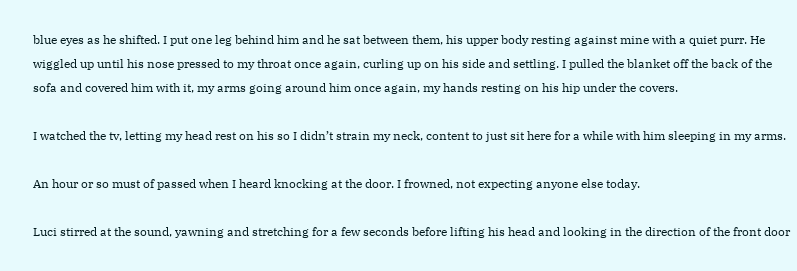blue eyes as he shifted. I put one leg behind him and he sat between them, his upper body resting against mine with a quiet purr. He wiggled up until his nose pressed to my throat once again, curling up on his side and settling. I pulled the blanket off the back of the sofa and covered him with it, my arms going around him once again, my hands resting on his hip under the covers.

I watched the tv, letting my head rest on his so I didn’t strain my neck, content to just sit here for a while with him sleeping in my arms.

An hour or so must of passed when I heard knocking at the door. I frowned, not expecting anyone else today.

Luci stirred at the sound, yawning and stretching for a few seconds before lifting his head and looking in the direction of the front door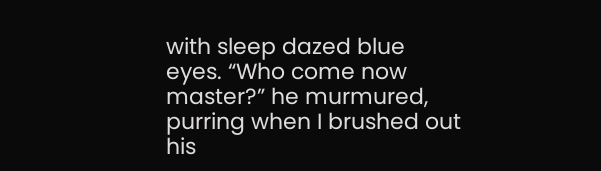with sleep dazed blue eyes. “Who come now master?” he murmured, purring when I brushed out his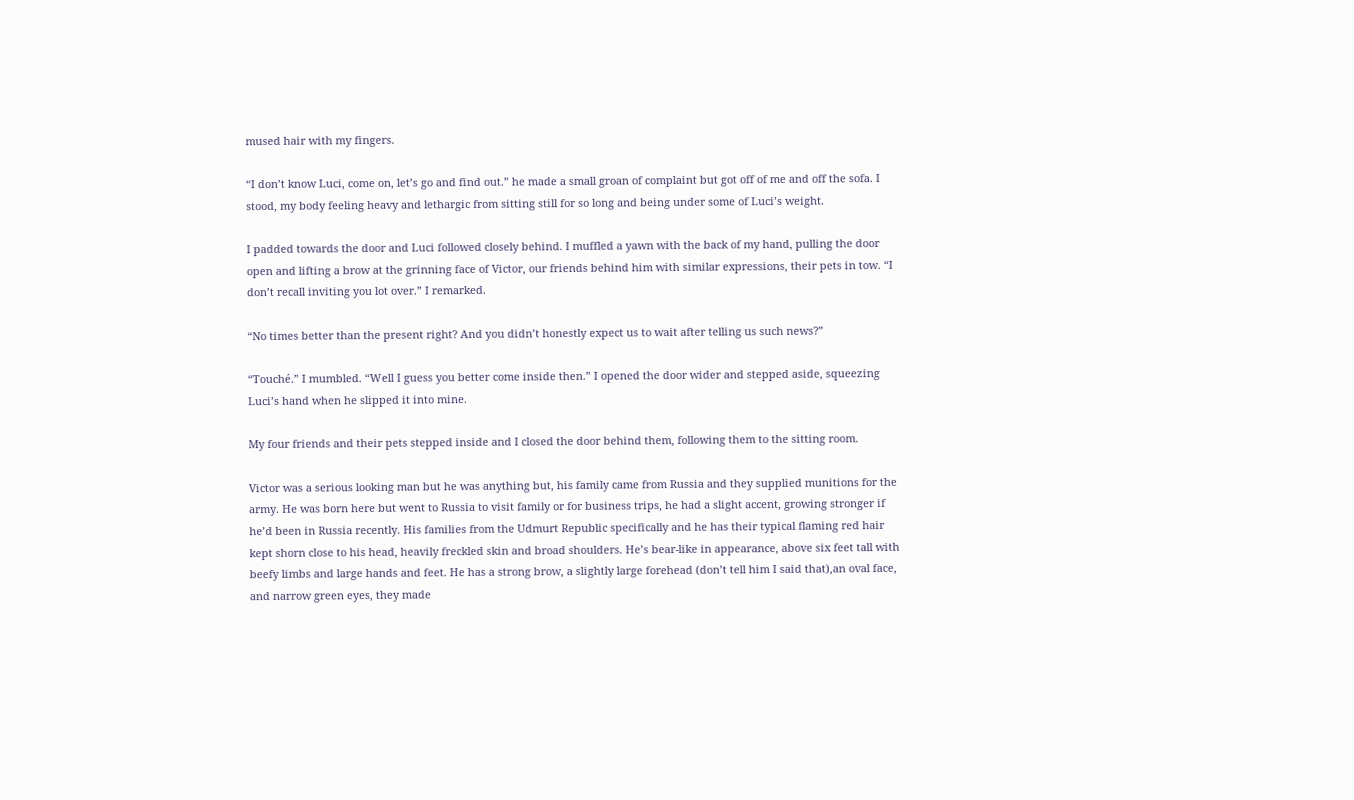mused hair with my fingers.

“I don’t know Luci, come on, let’s go and find out.” he made a small groan of complaint but got off of me and off the sofa. I stood, my body feeling heavy and lethargic from sitting still for so long and being under some of Luci’s weight.

I padded towards the door and Luci followed closely behind. I muffled a yawn with the back of my hand, pulling the door open and lifting a brow at the grinning face of Victor, our friends behind him with similar expressions, their pets in tow. “I don’t recall inviting you lot over.” I remarked.

“No times better than the present right? And you didn’t honestly expect us to wait after telling us such news?”

“Touché.” I mumbled. “Well I guess you better come inside then.” I opened the door wider and stepped aside, squeezing Luci’s hand when he slipped it into mine.

My four friends and their pets stepped inside and I closed the door behind them, following them to the sitting room.

Victor was a serious looking man but he was anything but, his family came from Russia and they supplied munitions for the army. He was born here but went to Russia to visit family or for business trips, he had a slight accent, growing stronger if he’d been in Russia recently. His families from the Udmurt Republic specifically and he has their typical flaming red hair kept shorn close to his head, heavily freckled skin and broad shoulders. He’s bear-like in appearance, above six feet tall with beefy limbs and large hands and feet. He has a strong brow, a slightly large forehead (don’t tell him I said that),an oval face, and narrow green eyes, they made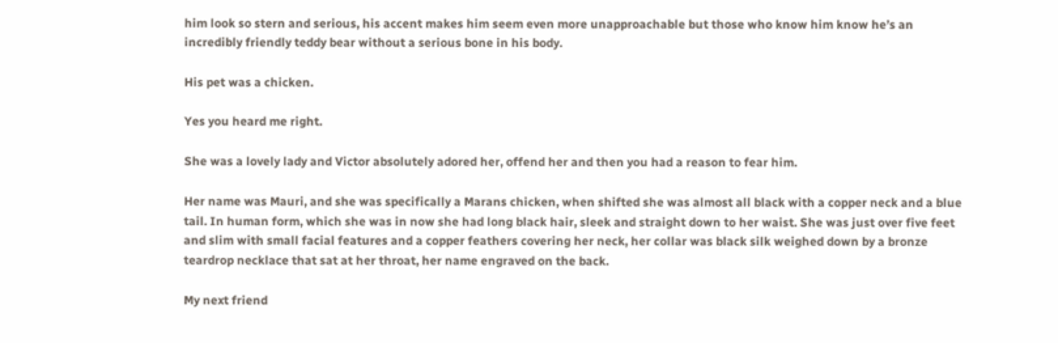him look so stern and serious, his accent makes him seem even more unapproachable but those who know him know he’s an incredibly friendly teddy bear without a serious bone in his body.

His pet was a chicken.

Yes you heard me right.

She was a lovely lady and Victor absolutely adored her, offend her and then you had a reason to fear him.

Her name was Mauri, and she was specifically a Marans chicken, when shifted she was almost all black with a copper neck and a blue tail. In human form, which she was in now she had long black hair, sleek and straight down to her waist. She was just over five feet and slim with small facial features and a copper feathers covering her neck, her collar was black silk weighed down by a bronze teardrop necklace that sat at her throat, her name engraved on the back.

My next friend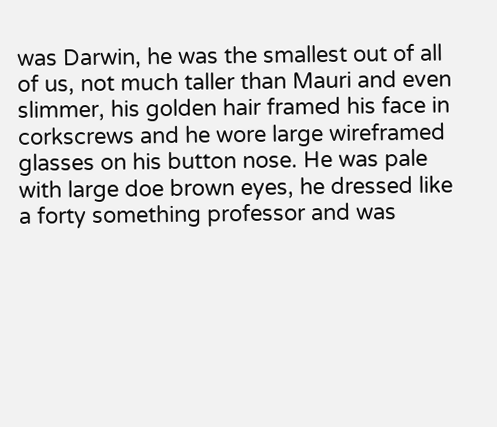was Darwin, he was the smallest out of all of us, not much taller than Mauri and even slimmer, his golden hair framed his face in corkscrews and he wore large wireframed glasses on his button nose. He was pale with large doe brown eyes, he dressed like a forty something professor and was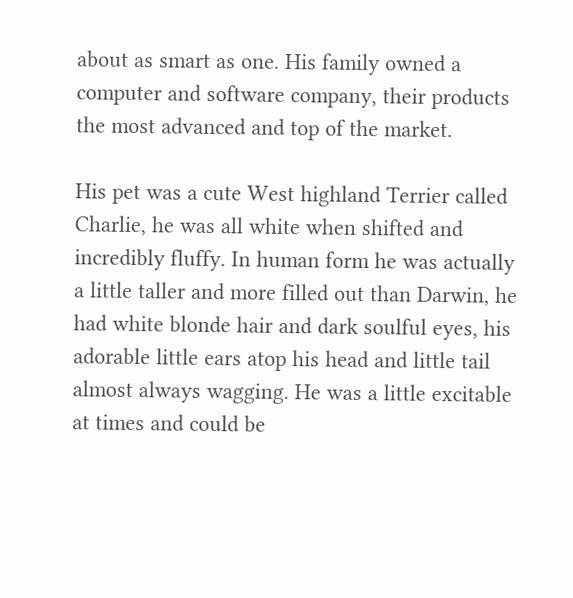about as smart as one. His family owned a computer and software company, their products the most advanced and top of the market.

His pet was a cute West highland Terrier called Charlie, he was all white when shifted and incredibly fluffy. In human form he was actually a little taller and more filled out than Darwin, he had white blonde hair and dark soulful eyes, his adorable little ears atop his head and little tail almost always wagging. He was a little excitable at times and could be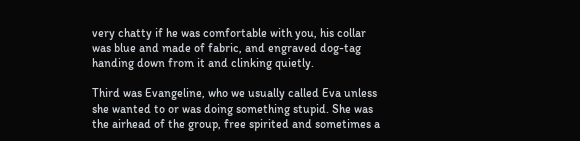very chatty if he was comfortable with you, his collar was blue and made of fabric, and engraved dog-tag handing down from it and clinking quietly.

Third was Evangeline, who we usually called Eva unless she wanted to or was doing something stupid. She was the airhead of the group, free spirited and sometimes a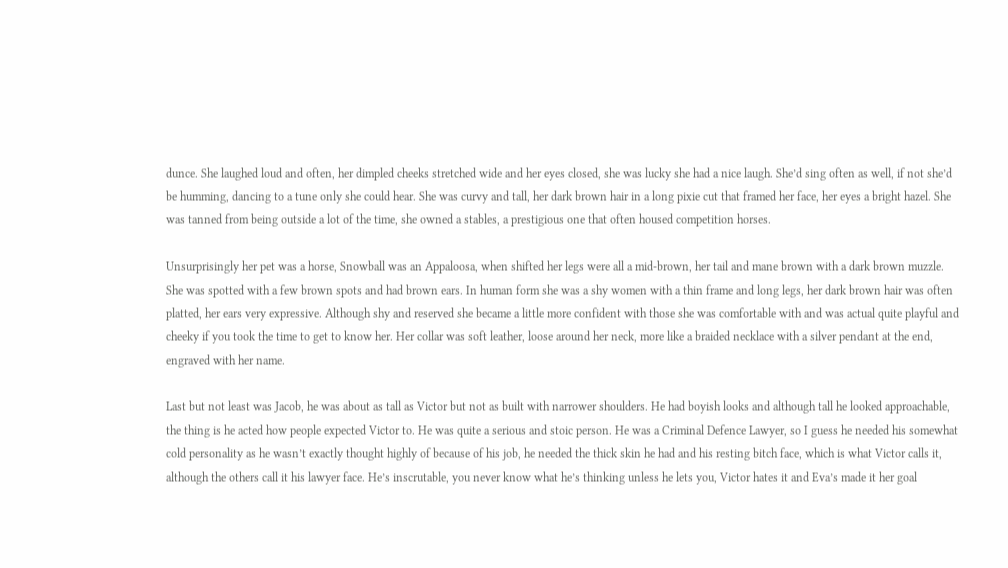dunce. She laughed loud and often, her dimpled cheeks stretched wide and her eyes closed, she was lucky she had a nice laugh. She’d sing often as well, if not she’d be humming, dancing to a tune only she could hear. She was curvy and tall, her dark brown hair in a long pixie cut that framed her face, her eyes a bright hazel. She was tanned from being outside a lot of the time, she owned a stables, a prestigious one that often housed competition horses.

Unsurprisingly her pet was a horse, Snowball was an Appaloosa, when shifted her legs were all a mid-brown, her tail and mane brown with a dark brown muzzle. She was spotted with a few brown spots and had brown ears. In human form she was a shy women with a thin frame and long legs, her dark brown hair was often platted, her ears very expressive. Although shy and reserved she became a little more confident with those she was comfortable with and was actual quite playful and cheeky if you took the time to get to know her. Her collar was soft leather, loose around her neck, more like a braided necklace with a silver pendant at the end, engraved with her name.

Last but not least was Jacob, he was about as tall as Victor but not as built with narrower shoulders. He had boyish looks and although tall he looked approachable, the thing is he acted how people expected Victor to. He was quite a serious and stoic person. He was a Criminal Defence Lawyer, so I guess he needed his somewhat cold personality as he wasn’t exactly thought highly of because of his job, he needed the thick skin he had and his resting bitch face, which is what Victor calls it, although the others call it his lawyer face. He’s inscrutable, you never know what he’s thinking unless he lets you, Victor hates it and Eva’s made it her goal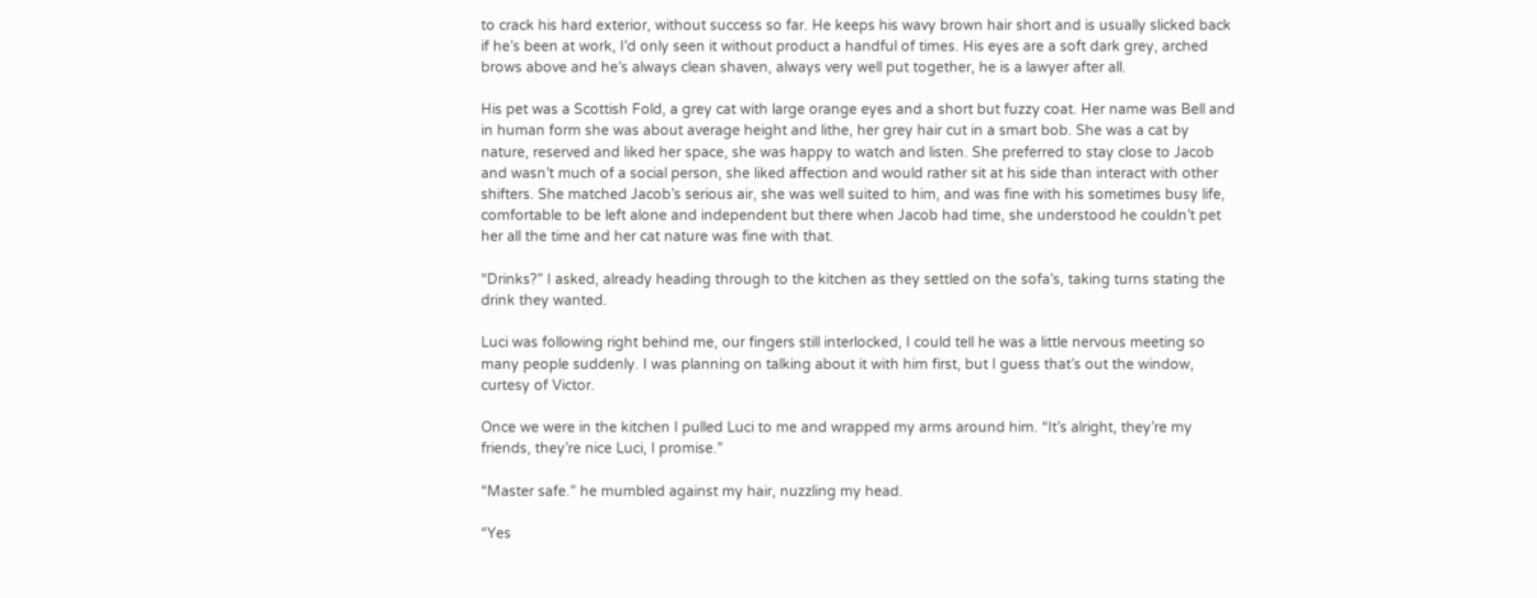to crack his hard exterior, without success so far. He keeps his wavy brown hair short and is usually slicked back if he’s been at work, I’d only seen it without product a handful of times. His eyes are a soft dark grey, arched brows above and he’s always clean shaven, always very well put together, he is a lawyer after all.

His pet was a Scottish Fold, a grey cat with large orange eyes and a short but fuzzy coat. Her name was Bell and in human form she was about average height and lithe, her grey hair cut in a smart bob. She was a cat by nature, reserved and liked her space, she was happy to watch and listen. She preferred to stay close to Jacob and wasn’t much of a social person, she liked affection and would rather sit at his side than interact with other shifters. She matched Jacob’s serious air, she was well suited to him, and was fine with his sometimes busy life, comfortable to be left alone and independent but there when Jacob had time, she understood he couldn’t pet her all the time and her cat nature was fine with that.

“Drinks?” I asked, already heading through to the kitchen as they settled on the sofa’s, taking turns stating the drink they wanted.

Luci was following right behind me, our fingers still interlocked, I could tell he was a little nervous meeting so many people suddenly. I was planning on talking about it with him first, but I guess that’s out the window, curtesy of Victor.

Once we were in the kitchen I pulled Luci to me and wrapped my arms around him. “It’s alright, they’re my friends, they’re nice Luci, I promise.”

“Master safe.” he mumbled against my hair, nuzzling my head.

“Yes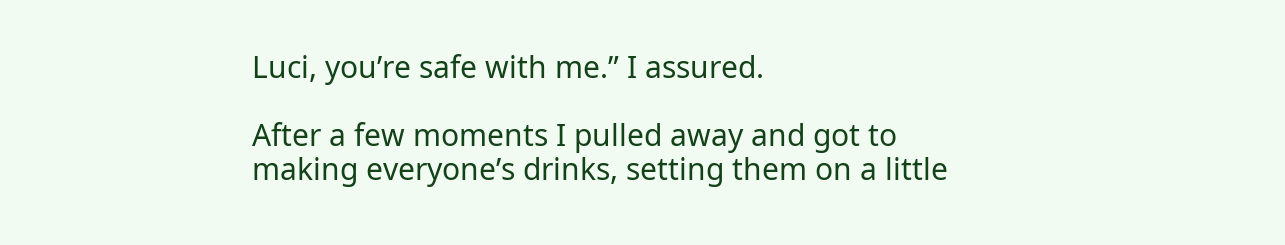Luci, you’re safe with me.” I assured.

After a few moments I pulled away and got to making everyone’s drinks, setting them on a little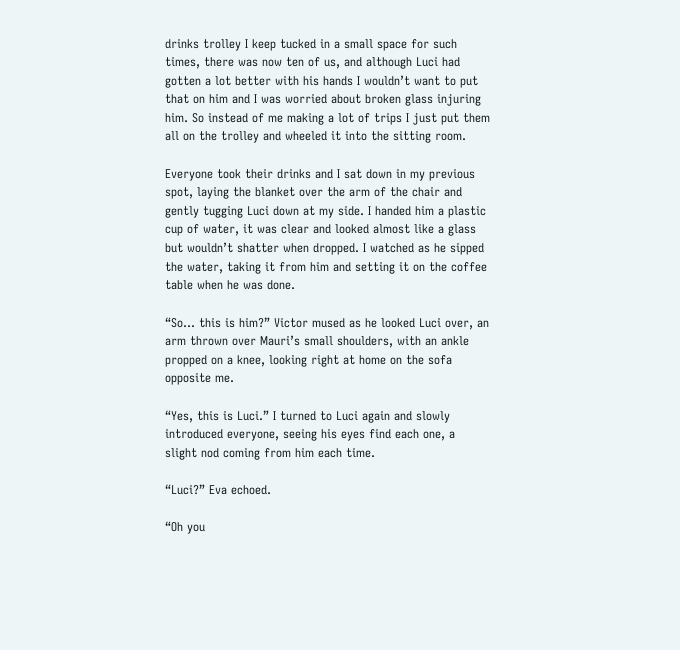drinks trolley I keep tucked in a small space for such times, there was now ten of us, and although Luci had gotten a lot better with his hands I wouldn’t want to put that on him and I was worried about broken glass injuring him. So instead of me making a lot of trips I just put them all on the trolley and wheeled it into the sitting room.

Everyone took their drinks and I sat down in my previous spot, laying the blanket over the arm of the chair and gently tugging Luci down at my side. I handed him a plastic cup of water, it was clear and looked almost like a glass but wouldn’t shatter when dropped. I watched as he sipped the water, taking it from him and setting it on the coffee table when he was done.

“So… this is him?” Victor mused as he looked Luci over, an arm thrown over Mauri’s small shoulders, with an ankle propped on a knee, looking right at home on the sofa opposite me.

“Yes, this is Luci.” I turned to Luci again and slowly introduced everyone, seeing his eyes find each one, a slight nod coming from him each time.

“Luci?” Eva echoed.

“Oh you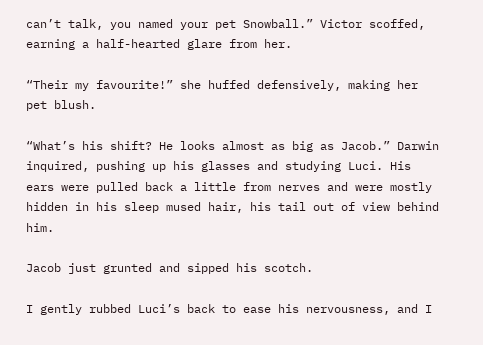can’t talk, you named your pet Snowball.” Victor scoffed, earning a half-hearted glare from her.

“Their my favourite!” she huffed defensively, making her pet blush.

“What’s his shift? He looks almost as big as Jacob.” Darwin inquired, pushing up his glasses and studying Luci. His ears were pulled back a little from nerves and were mostly hidden in his sleep mused hair, his tail out of view behind him.

Jacob just grunted and sipped his scotch.

I gently rubbed Luci’s back to ease his nervousness, and I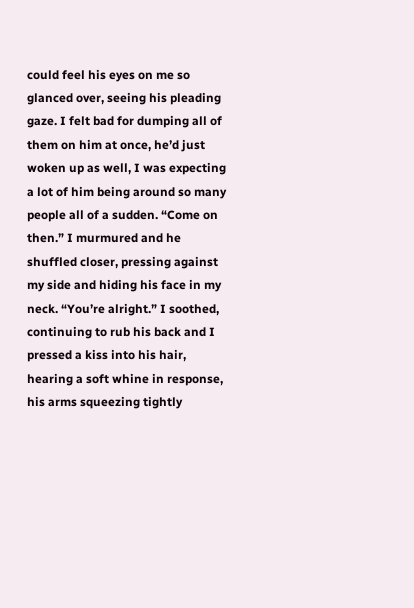could feel his eyes on me so glanced over, seeing his pleading gaze. I felt bad for dumping all of them on him at once, he’d just woken up as well, I was expecting a lot of him being around so many people all of a sudden. “Come on then.” I murmured and he shuffled closer, pressing against my side and hiding his face in my neck. “You’re alright.” I soothed, continuing to rub his back and I pressed a kiss into his hair, hearing a soft whine in response, his arms squeezing tightly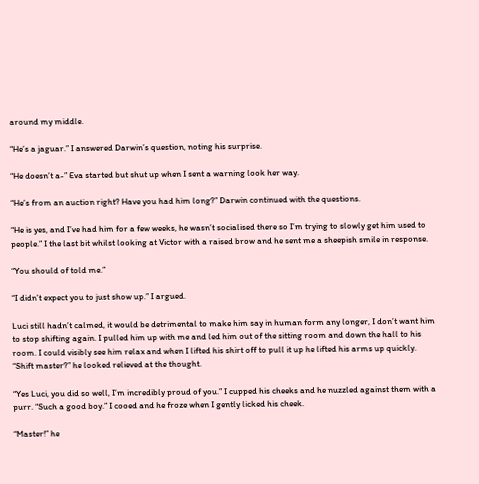around my middle.

“He’s a jaguar.” I answered Darwin’s question, noting his surprise.

“He doesn’t a-” Eva started but shut up when I sent a warning look her way.

“He’s from an auction right? Have you had him long?” Darwin continued with the questions.

“He is yes, and I’ve had him for a few weeks, he wasn’t socialised there so I’m trying to slowly get him used to people.” I the last bit whilst looking at Victor with a raised brow and he sent me a sheepish smile in response.

“You should of told me.”

“I didn’t expect you to just show up.” I argued.

Luci still hadn’t calmed, it would be detrimental to make him say in human form any longer, I don’t want him to stop shifting again. I pulled him up with me and led him out of the sitting room and down the hall to his room. I could visibly see him relax and when I lifted his shirt off to pull it up he lifted his arms up quickly. “Shift master?” he looked relieved at the thought.

“Yes Luci, you did so well, I’m incredibly proud of you.” I cupped his cheeks and he nuzzled against them with a purr. “Such a good boy.” I cooed and he froze when I gently licked his cheek.

“Master!” he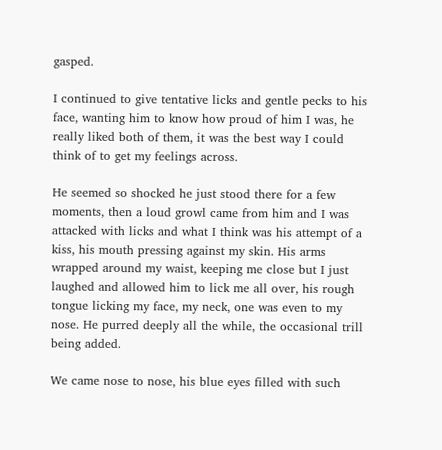gasped.

I continued to give tentative licks and gentle pecks to his face, wanting him to know how proud of him I was, he really liked both of them, it was the best way I could think of to get my feelings across.

He seemed so shocked he just stood there for a few moments, then a loud growl came from him and I was attacked with licks and what I think was his attempt of a kiss, his mouth pressing against my skin. His arms wrapped around my waist, keeping me close but I just laughed and allowed him to lick me all over, his rough tongue licking my face, my neck, one was even to my nose. He purred deeply all the while, the occasional trill being added.

We came nose to nose, his blue eyes filled with such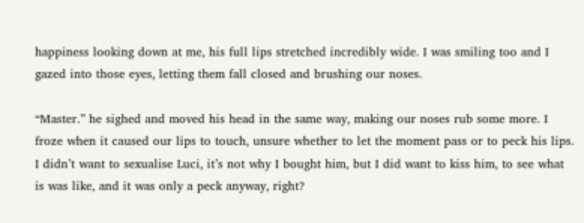happiness looking down at me, his full lips stretched incredibly wide. I was smiling too and I gazed into those eyes, letting them fall closed and brushing our noses.

“Master.” he sighed and moved his head in the same way, making our noses rub some more. I froze when it caused our lips to touch, unsure whether to let the moment pass or to peck his lips. I didn’t want to sexualise Luci, it’s not why I bought him, but I did want to kiss him, to see what is was like, and it was only a peck anyway, right?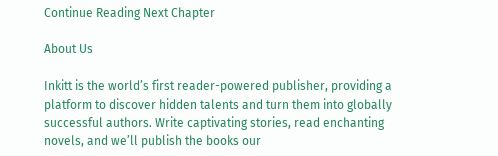Continue Reading Next Chapter

About Us

Inkitt is the world’s first reader-powered publisher, providing a platform to discover hidden talents and turn them into globally successful authors. Write captivating stories, read enchanting novels, and we’ll publish the books our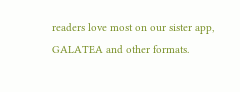readers love most on our sister app, GALATEA and other formats.